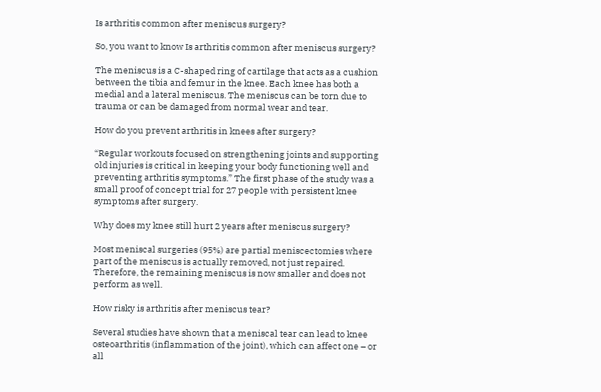Is arthritis common after meniscus surgery?

So, you want to know Is arthritis common after meniscus surgery?

The meniscus is a C-shaped ring of cartilage that acts as a cushion between the tibia and femur in the knee. Each knee has both a medial and a lateral meniscus. The meniscus can be torn due to trauma or can be damaged from normal wear and tear.

How do you prevent arthritis in knees after surgery?

“Regular workouts focused on strengthening joints and supporting old injuries is critical in keeping your body functioning well and preventing arthritis symptoms.” The first phase of the study was a small proof of concept trial for 27 people with persistent knee symptoms after surgery.

Why does my knee still hurt 2 years after meniscus surgery?

Most meniscal surgeries (95%) are partial meniscectomies where part of the meniscus is actually removed, not just repaired. Therefore, the remaining meniscus is now smaller and does not perform as well.

How risky is arthritis after meniscus tear?

Several studies have shown that a meniscal tear can lead to knee osteoarthritis (inflammation of the joint), which can affect one – or all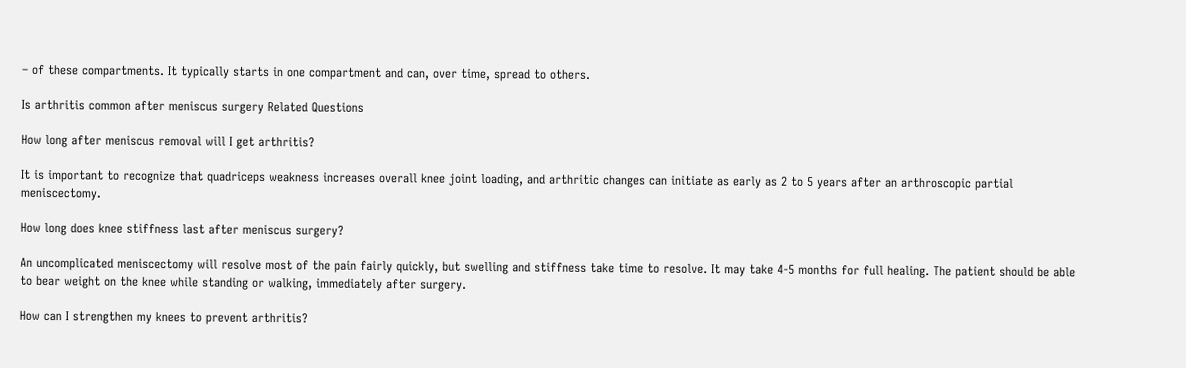– of these compartments. It typically starts in one compartment and can, over time, spread to others.

Is arthritis common after meniscus surgery Related Questions

How long after meniscus removal will I get arthritis?

It is important to recognize that quadriceps weakness increases overall knee joint loading, and arthritic changes can initiate as early as 2 to 5 years after an arthroscopic partial meniscectomy.

How long does knee stiffness last after meniscus surgery?

An uncomplicated meniscectomy will resolve most of the pain fairly quickly, but swelling and stiffness take time to resolve. It may take 4-5 months for full healing. The patient should be able to bear weight on the knee while standing or walking, immediately after surgery.

How can I strengthen my knees to prevent arthritis?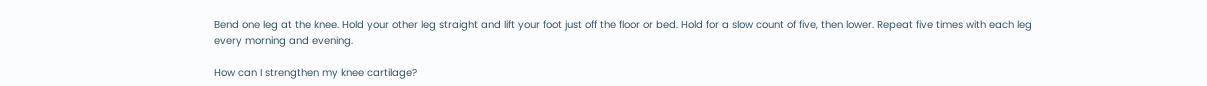Bend one leg at the knee. Hold your other leg straight and lift your foot just off the floor or bed. Hold for a slow count of five, then lower. Repeat five times with each leg every morning and evening.

How can I strengthen my knee cartilage?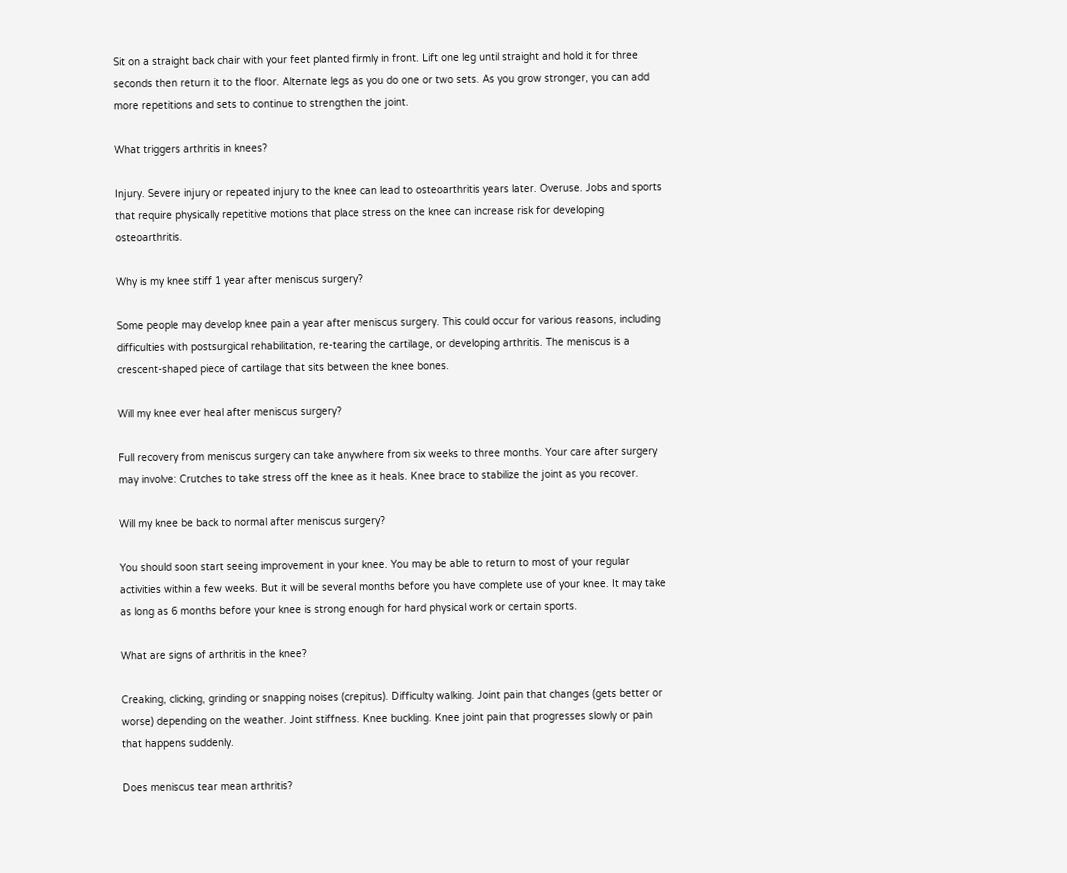Sit on a straight back chair with your feet planted firmly in front. Lift one leg until straight and hold it for three seconds then return it to the floor. Alternate legs as you do one or two sets. As you grow stronger, you can add more repetitions and sets to continue to strengthen the joint.

What triggers arthritis in knees?

Injury. Severe injury or repeated injury to the knee can lead to osteoarthritis years later. Overuse. Jobs and sports that require physically repetitive motions that place stress on the knee can increase risk for developing osteoarthritis.

Why is my knee stiff 1 year after meniscus surgery?

Some people may develop knee pain a year after meniscus surgery. This could occur for various reasons, including difficulties with postsurgical rehabilitation, re-tearing the cartilage, or developing arthritis. The meniscus is a crescent-shaped piece of cartilage that sits between the knee bones.

Will my knee ever heal after meniscus surgery?

Full recovery from meniscus surgery can take anywhere from six weeks to three months. Your care after surgery may involve: Crutches to take stress off the knee as it heals. Knee brace to stabilize the joint as you recover.

Will my knee be back to normal after meniscus surgery?

You should soon start seeing improvement in your knee. You may be able to return to most of your regular activities within a few weeks. But it will be several months before you have complete use of your knee. It may take as long as 6 months before your knee is strong enough for hard physical work or certain sports.

What are signs of arthritis in the knee?

Creaking, clicking, grinding or snapping noises (crepitus). Difficulty walking. Joint pain that changes (gets better or worse) depending on the weather. Joint stiffness. Knee buckling. Knee joint pain that progresses slowly or pain that happens suddenly.

Does meniscus tear mean arthritis?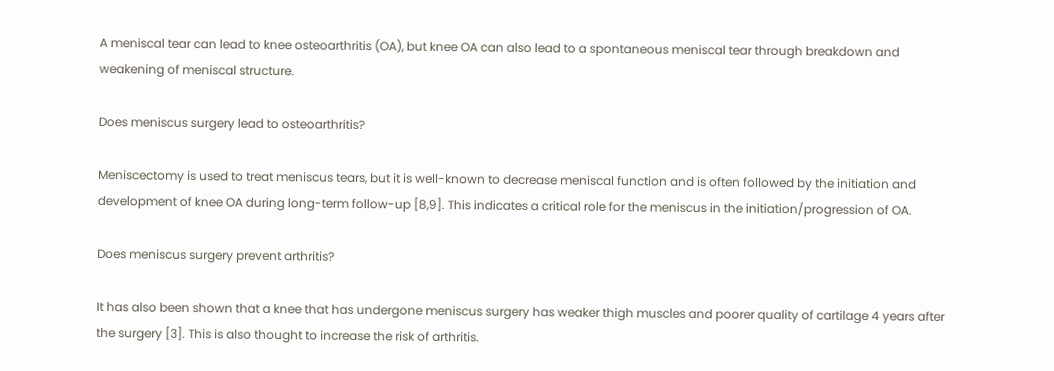A meniscal tear can lead to knee osteoarthritis (OA), but knee OA can also lead to a spontaneous meniscal tear through breakdown and weakening of meniscal structure.

Does meniscus surgery lead to osteoarthritis?

Meniscectomy is used to treat meniscus tears, but it is well-known to decrease meniscal function and is often followed by the initiation and development of knee OA during long-term follow-up [8,9]. This indicates a critical role for the meniscus in the initiation/progression of OA.

Does meniscus surgery prevent arthritis?

It has also been shown that a knee that has undergone meniscus surgery has weaker thigh muscles and poorer quality of cartilage 4 years after the surgery [3]. This is also thought to increase the risk of arthritis.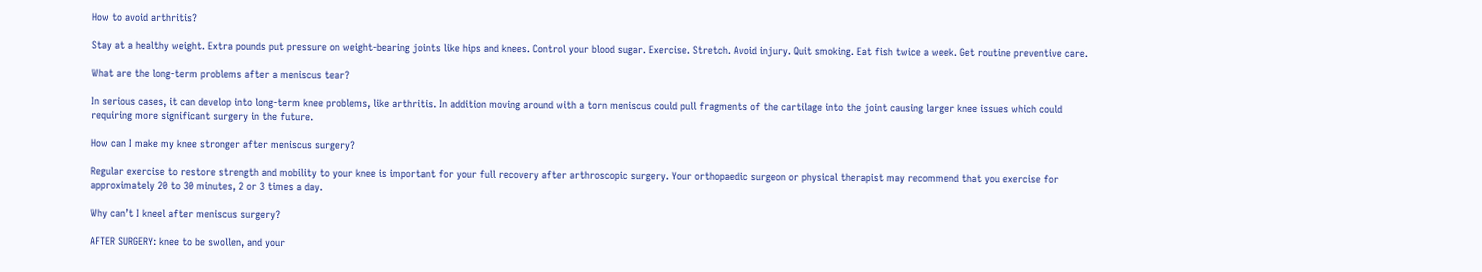How to avoid arthritis?

Stay at a healthy weight. Extra pounds put pressure on weight-bearing joints like hips and knees. Control your blood sugar. Exercise. Stretch. Avoid injury. Quit smoking. Eat fish twice a week. Get routine preventive care.

What are the long-term problems after a meniscus tear?

In serious cases, it can develop into long-term knee problems, like arthritis. In addition moving around with a torn meniscus could pull fragments of the cartilage into the joint causing larger knee issues which could requiring more significant surgery in the future.

How can I make my knee stronger after meniscus surgery?

Regular exercise to restore strength and mobility to your knee is important for your full recovery after arthroscopic surgery. Your orthopaedic surgeon or physical therapist may recommend that you exercise for approximately 20 to 30 minutes, 2 or 3 times a day.

Why can’t I kneel after meniscus surgery?

AFTER SURGERY: knee to be swollen, and your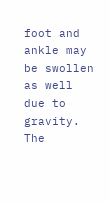foot and ankle may be swollen as well due to gravity. The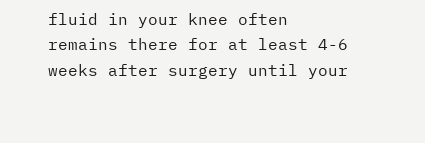fluid in your knee often remains there for at least 4-6 weeks after surgery until your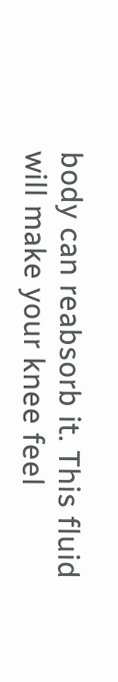body can reabsorb it. This fluid will make your knee feel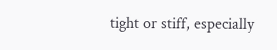tight or stiff, especially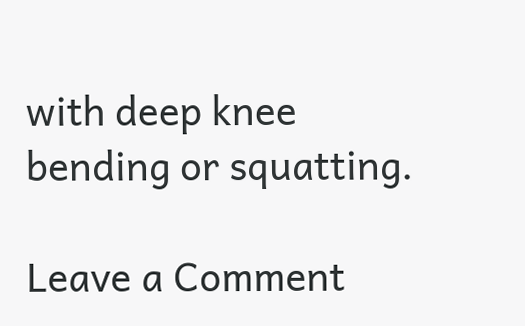with deep knee bending or squatting.

Leave a Comment